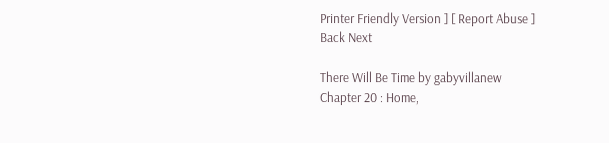Printer Friendly Version ] [ Report Abuse ]
Back Next

There Will Be Time by gabyvillanew
Chapter 20 : Home,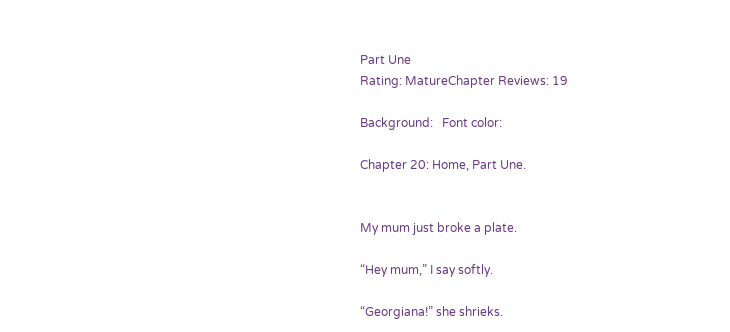Part Une
Rating: MatureChapter Reviews: 19

Background:   Font color:

Chapter 20: Home, Part Une.


My mum just broke a plate.

“Hey mum,” I say softly.

“Georgiana!” she shrieks.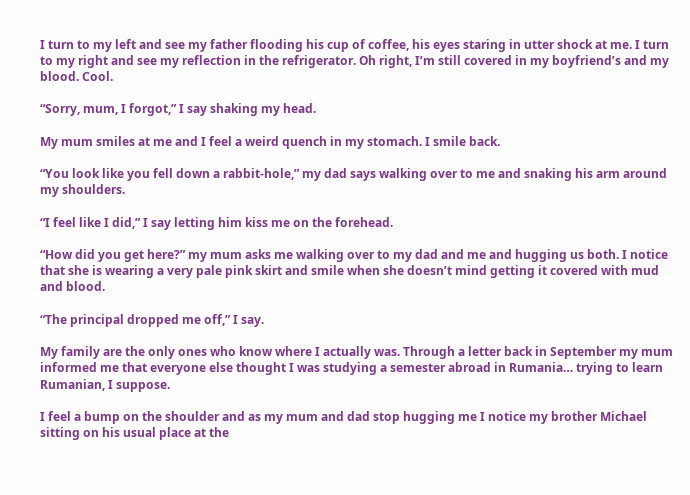I turn to my left and see my father flooding his cup of coffee, his eyes staring in utter shock at me. I turn to my right and see my reflection in the refrigerator. Oh right, I’m still covered in my boyfriend’s and my blood. Cool.

“Sorry, mum, I forgot,” I say shaking my head.

My mum smiles at me and I feel a weird quench in my stomach. I smile back.

“You look like you fell down a rabbit-hole,” my dad says walking over to me and snaking his arm around my shoulders.

“I feel like I did,” I say letting him kiss me on the forehead.

“How did you get here?” my mum asks me walking over to my dad and me and hugging us both. I notice that she is wearing a very pale pink skirt and smile when she doesn’t mind getting it covered with mud and blood.

“The principal dropped me off,” I say.

My family are the only ones who know where I actually was. Through a letter back in September my mum informed me that everyone else thought I was studying a semester abroad in Rumania… trying to learn Rumanian, I suppose.

I feel a bump on the shoulder and as my mum and dad stop hugging me I notice my brother Michael sitting on his usual place at the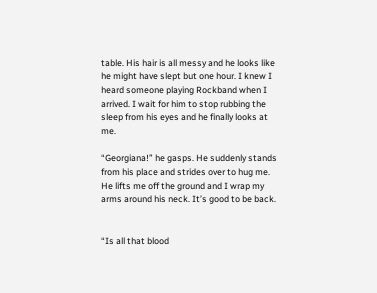table. His hair is all messy and he looks like he might have slept but one hour. I knew I heard someone playing Rockband when I arrived. I wait for him to stop rubbing the sleep from his eyes and he finally looks at me.

“Georgiana!” he gasps. He suddenly stands from his place and strides over to hug me. He lifts me off the ground and I wrap my arms around his neck. It’s good to be back.


“Is all that blood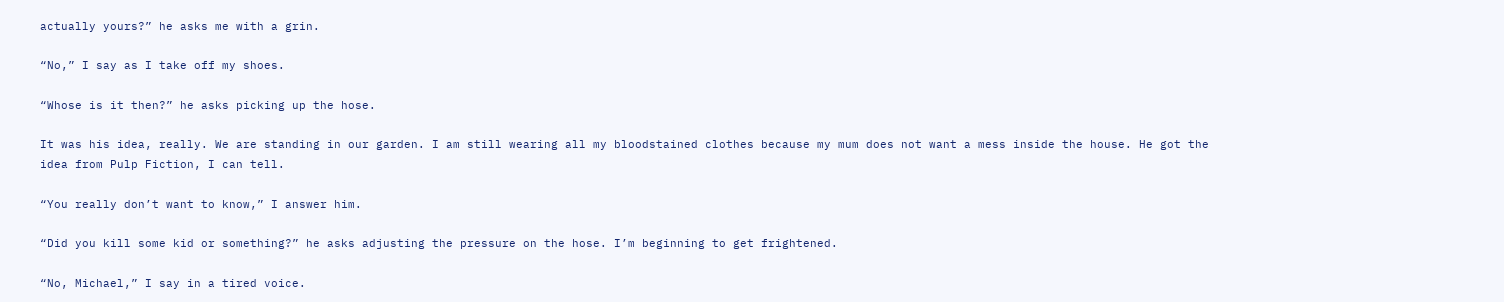actually yours?” he asks me with a grin.

“No,” I say as I take off my shoes.

“Whose is it then?” he asks picking up the hose.

It was his idea, really. We are standing in our garden. I am still wearing all my bloodstained clothes because my mum does not want a mess inside the house. He got the idea from Pulp Fiction, I can tell.

“You really don’t want to know,” I answer him.

“Did you kill some kid or something?” he asks adjusting the pressure on the hose. I’m beginning to get frightened.

“No, Michael,” I say in a tired voice.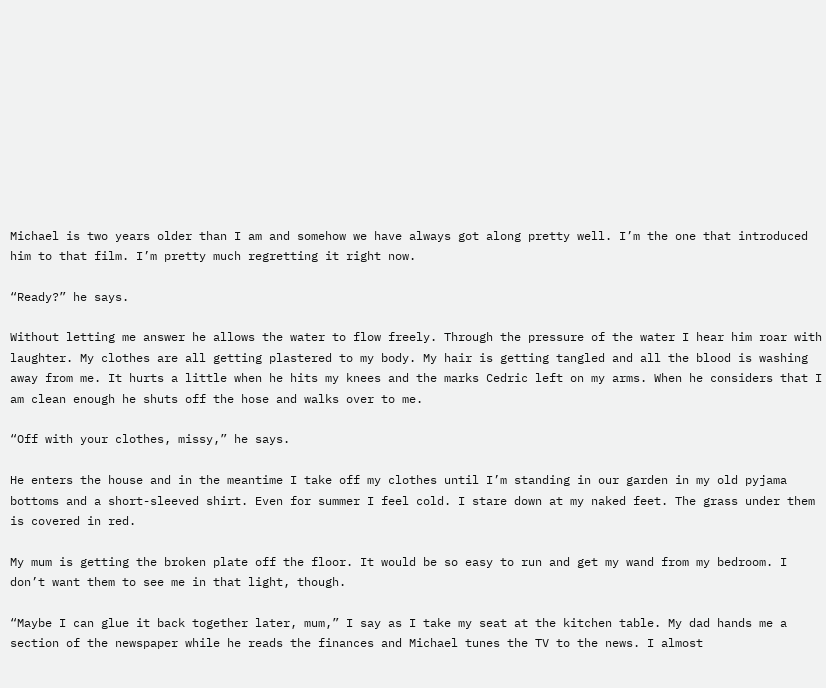Michael is two years older than I am and somehow we have always got along pretty well. I’m the one that introduced him to that film. I’m pretty much regretting it right now.

“Ready?” he says.

Without letting me answer he allows the water to flow freely. Through the pressure of the water I hear him roar with laughter. My clothes are all getting plastered to my body. My hair is getting tangled and all the blood is washing away from me. It hurts a little when he hits my knees and the marks Cedric left on my arms. When he considers that I am clean enough he shuts off the hose and walks over to me.

“Off with your clothes, missy,” he says.

He enters the house and in the meantime I take off my clothes until I’m standing in our garden in my old pyjama bottoms and a short-sleeved shirt. Even for summer I feel cold. I stare down at my naked feet. The grass under them is covered in red.

My mum is getting the broken plate off the floor. It would be so easy to run and get my wand from my bedroom. I don’t want them to see me in that light, though.

“Maybe I can glue it back together later, mum,” I say as I take my seat at the kitchen table. My dad hands me a section of the newspaper while he reads the finances and Michael tunes the TV to the news. I almost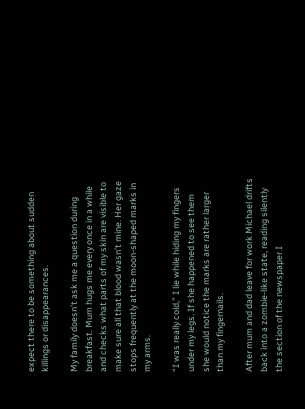expect there to be something about sudden killings or disappearances.

My family doesn’t ask me a question during breakfast. Mum hugs me every once in a while and checks what parts of my skin are visible to make sure all that blood wasn’t mine. Her gaze stops frequently at the moon-shaped marks in my arms.

“I was really cold,” I lie while hiding my fingers under my legs. If she happened to see them she would notice the marks are rather larger than my fingernails.

After mum and dad leave for work Michael drifts back into a zombie-like state, reading silently the section of the newspaper I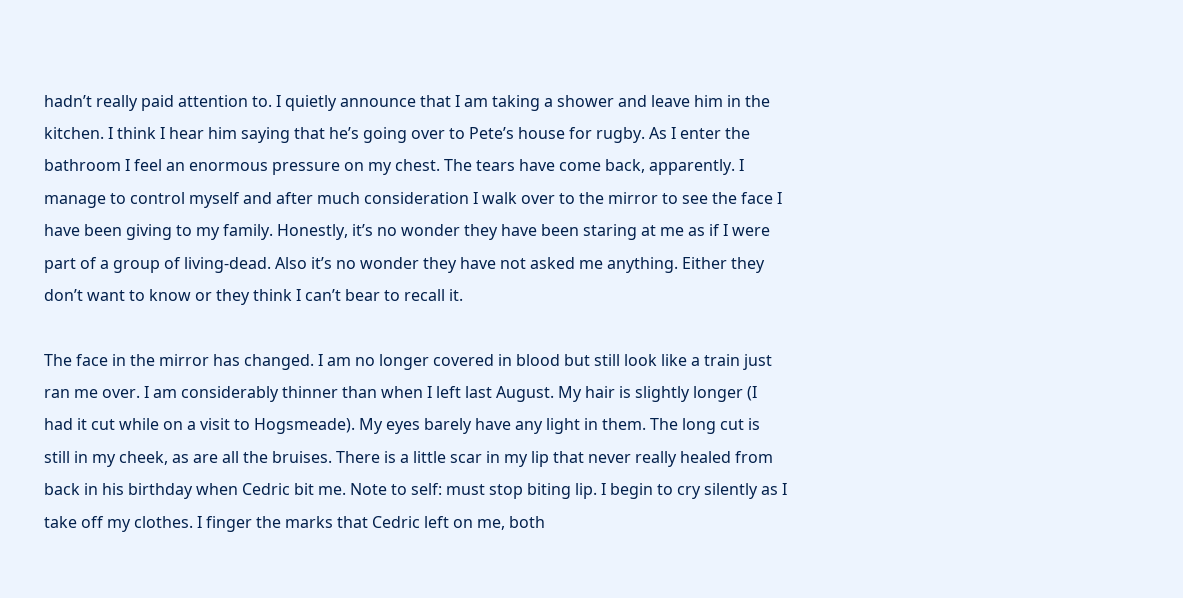hadn’t really paid attention to. I quietly announce that I am taking a shower and leave him in the kitchen. I think I hear him saying that he’s going over to Pete’s house for rugby. As I enter the bathroom I feel an enormous pressure on my chest. The tears have come back, apparently. I manage to control myself and after much consideration I walk over to the mirror to see the face I have been giving to my family. Honestly, it’s no wonder they have been staring at me as if I were part of a group of living-dead. Also it’s no wonder they have not asked me anything. Either they don’t want to know or they think I can’t bear to recall it.

The face in the mirror has changed. I am no longer covered in blood but still look like a train just ran me over. I am considerably thinner than when I left last August. My hair is slightly longer (I had it cut while on a visit to Hogsmeade). My eyes barely have any light in them. The long cut is still in my cheek, as are all the bruises. There is a little scar in my lip that never really healed from back in his birthday when Cedric bit me. Note to self: must stop biting lip. I begin to cry silently as I take off my clothes. I finger the marks that Cedric left on me, both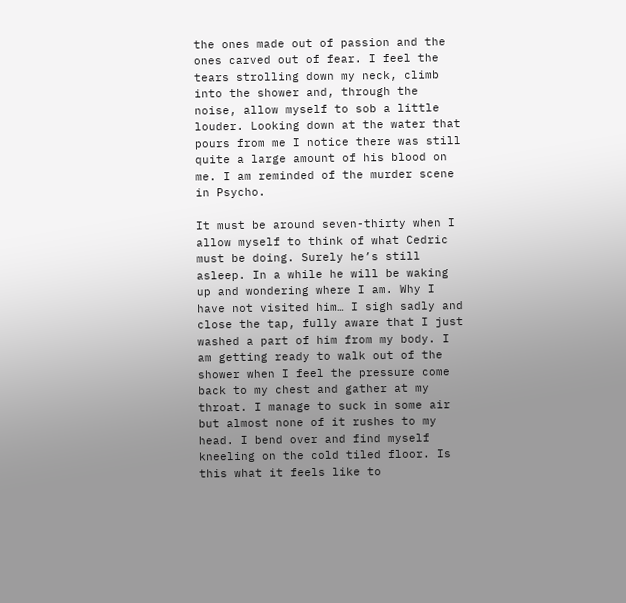the ones made out of passion and the ones carved out of fear. I feel the tears strolling down my neck, climb into the shower and, through the noise, allow myself to sob a little louder. Looking down at the water that pours from me I notice there was still quite a large amount of his blood on me. I am reminded of the murder scene in Psycho.

It must be around seven-thirty when I allow myself to think of what Cedric must be doing. Surely he’s still asleep. In a while he will be waking up and wondering where I am. Why I have not visited him… I sigh sadly and close the tap, fully aware that I just washed a part of him from my body. I am getting ready to walk out of the shower when I feel the pressure come back to my chest and gather at my throat. I manage to suck in some air but almost none of it rushes to my head. I bend over and find myself kneeling on the cold tiled floor. Is this what it feels like to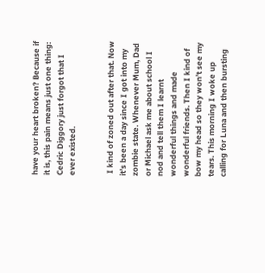have your heart broken? Because if it is, this pain means just one thing: Cedric Diggory just forgot that I ever existed.


 I kind of zoned out after that. Now it’s been a day since I got into my zombie state. Whenever Mum, Dad or Michael ask me about school I nod and tell them I learnt wonderful things and made wonderful friends. Then I kind of bow my head so they won’t see my tears. This morning I woke up calling for Luna and then bursting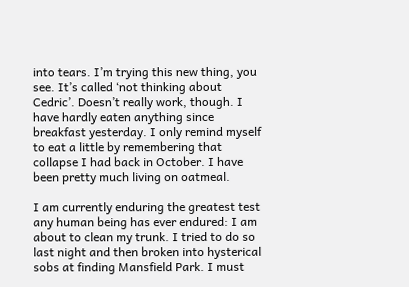into tears. I’m trying this new thing, you see. It’s called ‘not thinking about Cedric’. Doesn’t really work, though. I have hardly eaten anything since breakfast yesterday. I only remind myself to eat a little by remembering that collapse I had back in October. I have been pretty much living on oatmeal.

I am currently enduring the greatest test any human being has ever endured: I am about to clean my trunk. I tried to do so last night and then broken into hysterical sobs at finding Mansfield Park. I must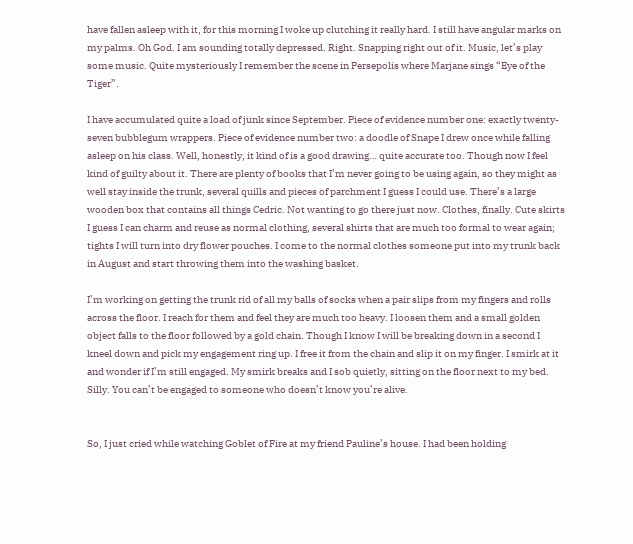have fallen asleep with it, for this morning I woke up clutching it really hard. I still have angular marks on my palms. Oh God. I am sounding totally depressed. Right. Snapping right out of it. Music, let’s play some music. Quite mysteriously I remember the scene in Persepolis where Marjane sings “Eye of the Tiger”.

I have accumulated quite a load of junk since September. Piece of evidence number one: exactly twenty-seven bubblegum wrappers. Piece of evidence number two: a doodle of Snape I drew once while falling asleep on his class. Well, honestly, it kind of is a good drawing… quite accurate too. Though now I feel kind of guilty about it. There are plenty of books that I’m never going to be using again, so they might as well stay inside the trunk, several quills and pieces of parchment I guess I could use. There’s a large wooden box that contains all things Cedric. Not wanting to go there just now. Clothes, finally. Cute skirts I guess I can charm and reuse as normal clothing, several shirts that are much too formal to wear again; tights I will turn into dry flower pouches. I come to the normal clothes someone put into my trunk back in August and start throwing them into the washing basket.

I’m working on getting the trunk rid of all my balls of socks when a pair slips from my fingers and rolls across the floor. I reach for them and feel they are much too heavy. I loosen them and a small golden object falls to the floor followed by a gold chain. Though I know I will be breaking down in a second I kneel down and pick my engagement ring up. I free it from the chain and slip it on my finger. I smirk at it and wonder if I’m still engaged. My smirk breaks and I sob quietly, sitting on the floor next to my bed. Silly. You can’t be engaged to someone who doesn’t know you’re alive.


So, I just cried while watching Goblet of Fire at my friend Pauline’s house. I had been holding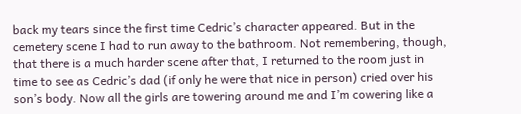back my tears since the first time Cedric’s character appeared. But in the cemetery scene I had to run away to the bathroom. Not remembering, though, that there is a much harder scene after that, I returned to the room just in time to see as Cedric’s dad (if only he were that nice in person) cried over his son’s body. Now all the girls are towering around me and I’m cowering like a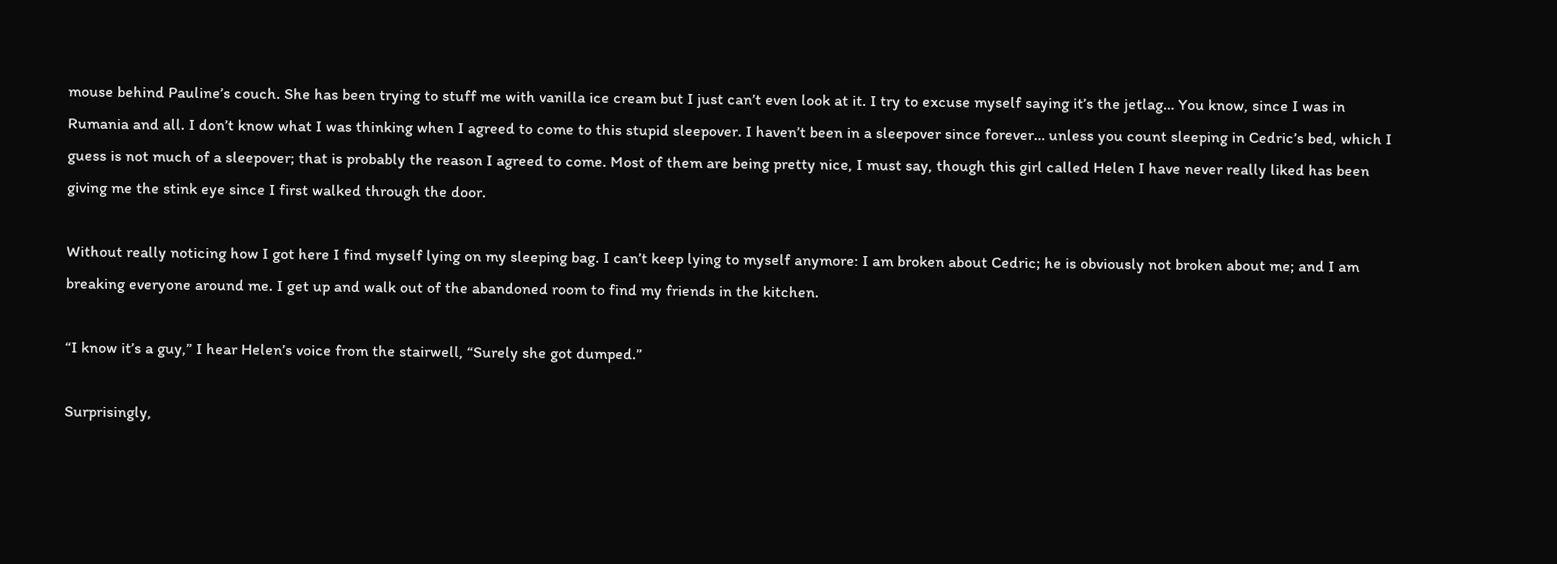mouse behind Pauline’s couch. She has been trying to stuff me with vanilla ice cream but I just can’t even look at it. I try to excuse myself saying it’s the jetlag… You know, since I was in Rumania and all. I don’t know what I was thinking when I agreed to come to this stupid sleepover. I haven’t been in a sleepover since forever… unless you count sleeping in Cedric’s bed, which I guess is not much of a sleepover; that is probably the reason I agreed to come. Most of them are being pretty nice, I must say, though this girl called Helen I have never really liked has been giving me the stink eye since I first walked through the door.

Without really noticing how I got here I find myself lying on my sleeping bag. I can’t keep lying to myself anymore: I am broken about Cedric; he is obviously not broken about me; and I am breaking everyone around me. I get up and walk out of the abandoned room to find my friends in the kitchen.

“I know it’s a guy,” I hear Helen’s voice from the stairwell, “Surely she got dumped.”

Surprisingly,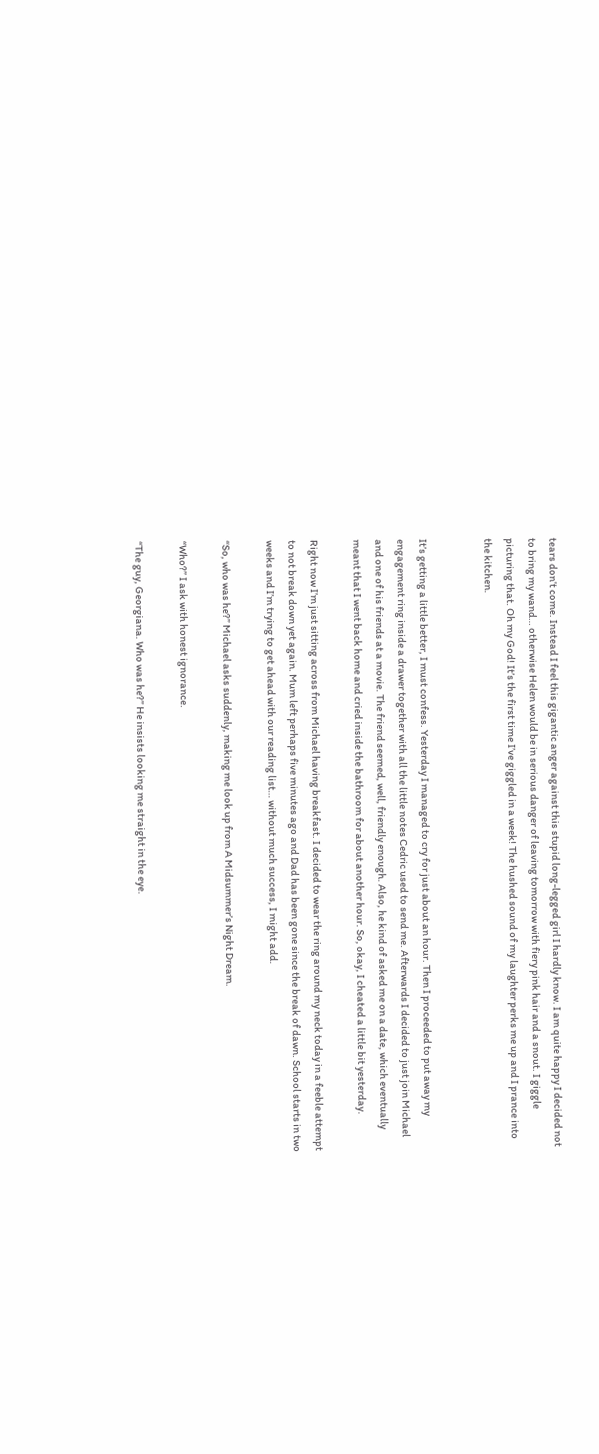tears don’t come. Instead I feel this gigantic anger against this stupid long-legged girl I hardly know. I am quite happy I decided not to bring my wand… otherwise Helen would be in serious danger of leaving tomorrow with fiery pink hair and a snout. I giggle picturing that. Oh my God! It’s the first time I’ve giggled in a week! The hushed sound of my laughter perks me up and I prance into the kitchen.


It’s getting a little better, I must confess. Yesterday I managed to cry for just about an hour. Then I proceeded to put away my engagement ring inside a drawer together with all the little notes Cedric used to send me. Afterwards I decided to just join Michael and one of his friends at a movie. The friend seemed, well, friendly enough. Also, he kind of asked me on a date, which eventually meant that I went back home and cried inside the bathroom for about another hour. So, okay, I cheated a little bit yesterday.

Right now I’m just sitting across from Michael having breakfast. I decided to wear the ring around my neck today in a feeble attempt to not break down yet again. Mum left perhaps five minutes ago and Dad has been gone since the break of dawn. School starts in two weeks and I’m trying to get ahead with our reading list… without much success, I might add.

“So, who was he?” Michael asks suddenly, making me look up from A Midsummer’s Night Dream.

“Who?” I ask with honest ignorance.

“The guy, Georgiana. Who was he?” He insists looking me straight in the eye.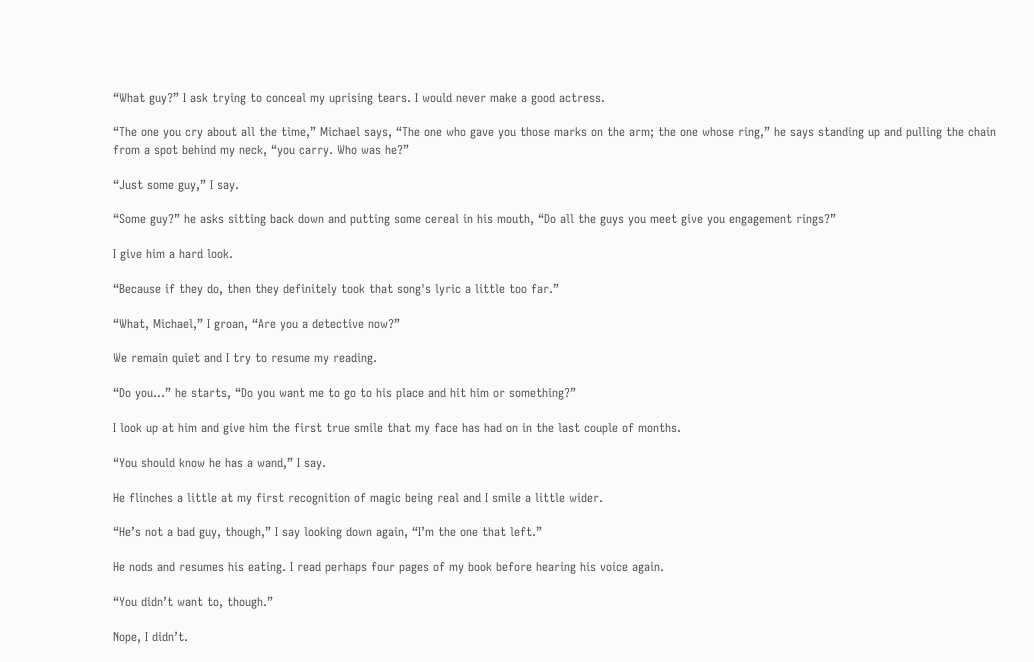“What guy?” I ask trying to conceal my uprising tears. I would never make a good actress.

“The one you cry about all the time,” Michael says, “The one who gave you those marks on the arm; the one whose ring,” he says standing up and pulling the chain from a spot behind my neck, “you carry. Who was he?”

“Just some guy,” I say.

“Some guy?” he asks sitting back down and putting some cereal in his mouth, “Do all the guys you meet give you engagement rings?”

I give him a hard look.

“Because if they do, then they definitely took that song's lyric a little too far.”

“What, Michael,” I groan, “Are you a detective now?”

We remain quiet and I try to resume my reading.

“Do you…” he starts, “Do you want me to go to his place and hit him or something?”

I look up at him and give him the first true smile that my face has had on in the last couple of months.

“You should know he has a wand,” I say.

He flinches a little at my first recognition of magic being real and I smile a little wider.

“He’s not a bad guy, though,” I say looking down again, “I’m the one that left.”

He nods and resumes his eating. I read perhaps four pages of my book before hearing his voice again.

“You didn’t want to, though.”

Nope, I didn’t.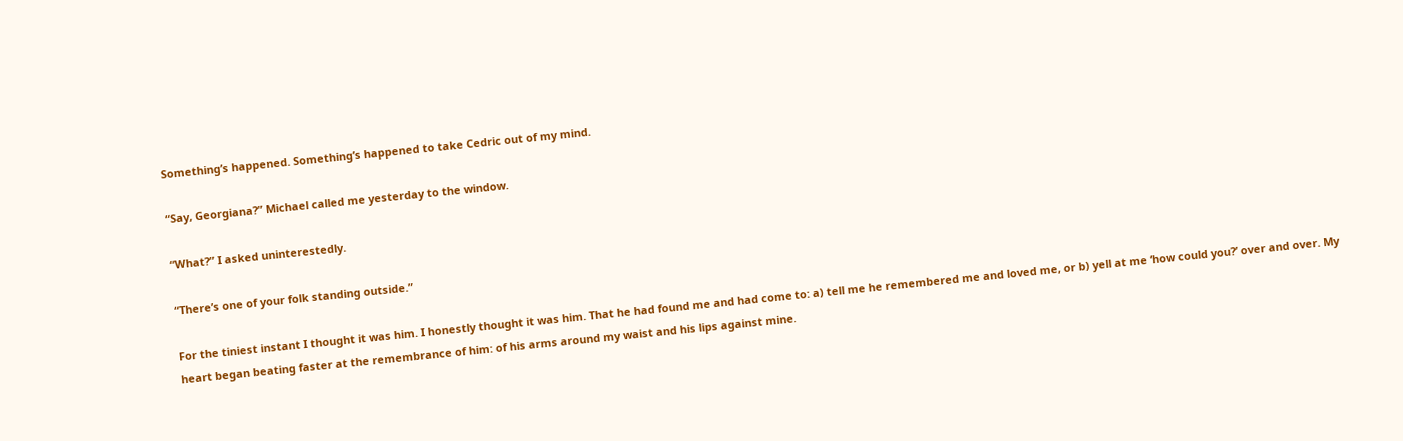Something’s happened. Something’s happened to take Cedric out of my mind.

“Say, Georgiana?” Michael called me yesterday to the window.

“What?” I asked uninterestedly.

“There’s one of your folk standing outside.”

For the tiniest instant I thought it was him. I honestly thought it was him. That he had found me and had come to: a) tell me he remembered me and loved me, or b) yell at me ‘how could you?’ over and over. My heart began beating faster at the remembrance of him: of his arms around my waist and his lips against mine.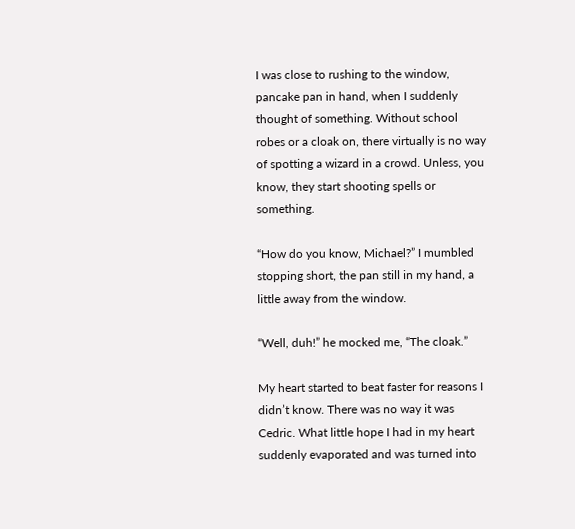I was close to rushing to the window, pancake pan in hand, when I suddenly thought of something. Without school robes or a cloak on, there virtually is no way of spotting a wizard in a crowd. Unless, you know, they start shooting spells or something.

“How do you know, Michael?” I mumbled stopping short, the pan still in my hand, a little away from the window.

“Well, duh!” he mocked me, “The cloak.”

My heart started to beat faster for reasons I didn’t know. There was no way it was Cedric. What little hope I had in my heart suddenly evaporated and was turned into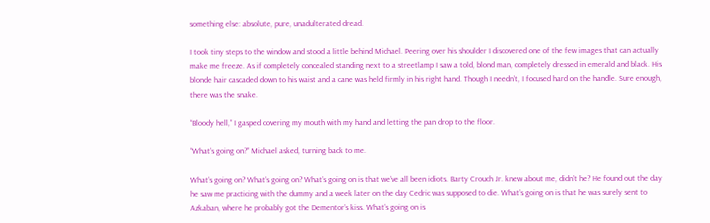something else: absolute, pure, unadulterated dread.

I took tiny steps to the window and stood a little behind Michael. Peering over his shoulder I discovered one of the few images that can actually make me freeze. As if completely concealed standing next to a streetlamp I saw a told, blond man, completely dressed in emerald and black. His blonde hair cascaded down to his waist and a cane was held firmly in his right hand. Though I needn’t, I focused hard on the handle. Sure enough, there was the snake.

“Bloody hell,” I gasped covering my mouth with my hand and letting the pan drop to the floor.

“What’s going on?” Michael asked, turning back to me.

What’s going on? What’s going on? What’s going on is that we’ve all been idiots. Barty Crouch Jr. knew about me, didn’t he? He found out the day he saw me practicing with the dummy and a week later on the day Cedric was supposed to die. What’s going on is that he was surely sent to Azkaban, where he probably got the Dementor’s kiss. What’s going on is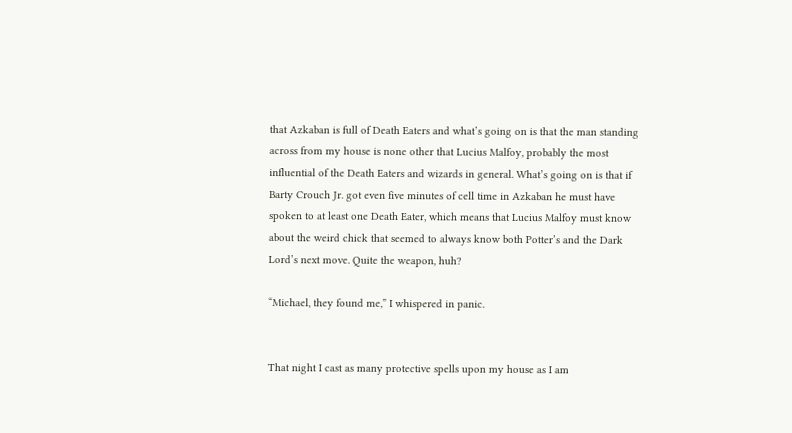that Azkaban is full of Death Eaters and what’s going on is that the man standing across from my house is none other that Lucius Malfoy, probably the most influential of the Death Eaters and wizards in general. What’s going on is that if Barty Crouch Jr. got even five minutes of cell time in Azkaban he must have spoken to at least one Death Eater, which means that Lucius Malfoy must know about the weird chick that seemed to always know both Potter’s and the Dark Lord’s next move. Quite the weapon, huh?

“Michael, they found me,” I whispered in panic.


That night I cast as many protective spells upon my house as I am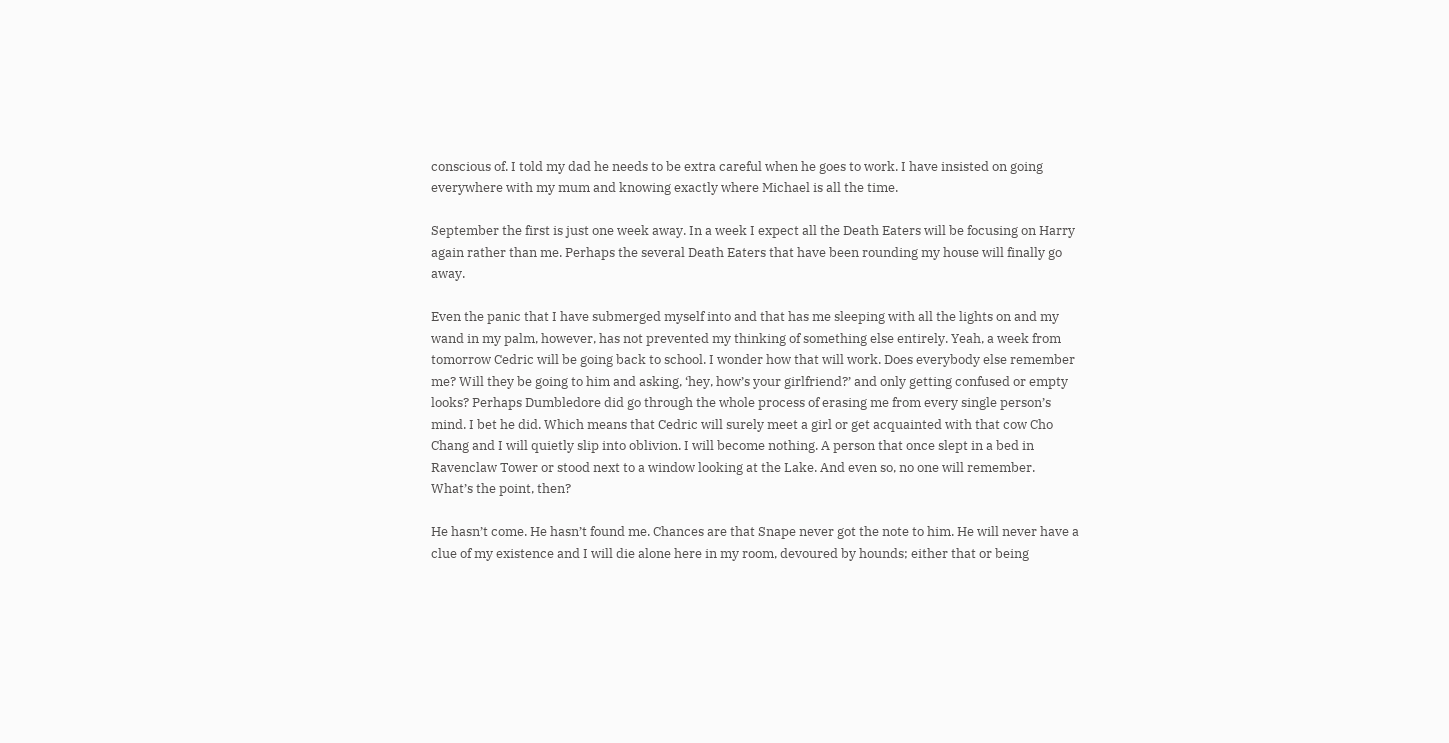conscious of. I told my dad he needs to be extra careful when he goes to work. I have insisted on going everywhere with my mum and knowing exactly where Michael is all the time.

September the first is just one week away. In a week I expect all the Death Eaters will be focusing on Harry again rather than me. Perhaps the several Death Eaters that have been rounding my house will finally go away.

Even the panic that I have submerged myself into and that has me sleeping with all the lights on and my wand in my palm, however, has not prevented my thinking of something else entirely. Yeah, a week from tomorrow Cedric will be going back to school. I wonder how that will work. Does everybody else remember me? Will they be going to him and asking, ‘hey, how’s your girlfriend?’ and only getting confused or empty looks? Perhaps Dumbledore did go through the whole process of erasing me from every single person’s mind. I bet he did. Which means that Cedric will surely meet a girl or get acquainted with that cow Cho Chang and I will quietly slip into oblivion. I will become nothing. A person that once slept in a bed in Ravenclaw Tower or stood next to a window looking at the Lake. And even so, no one will remember. What’s the point, then?

He hasn’t come. He hasn’t found me. Chances are that Snape never got the note to him. He will never have a clue of my existence and I will die alone here in my room, devoured by hounds; either that or being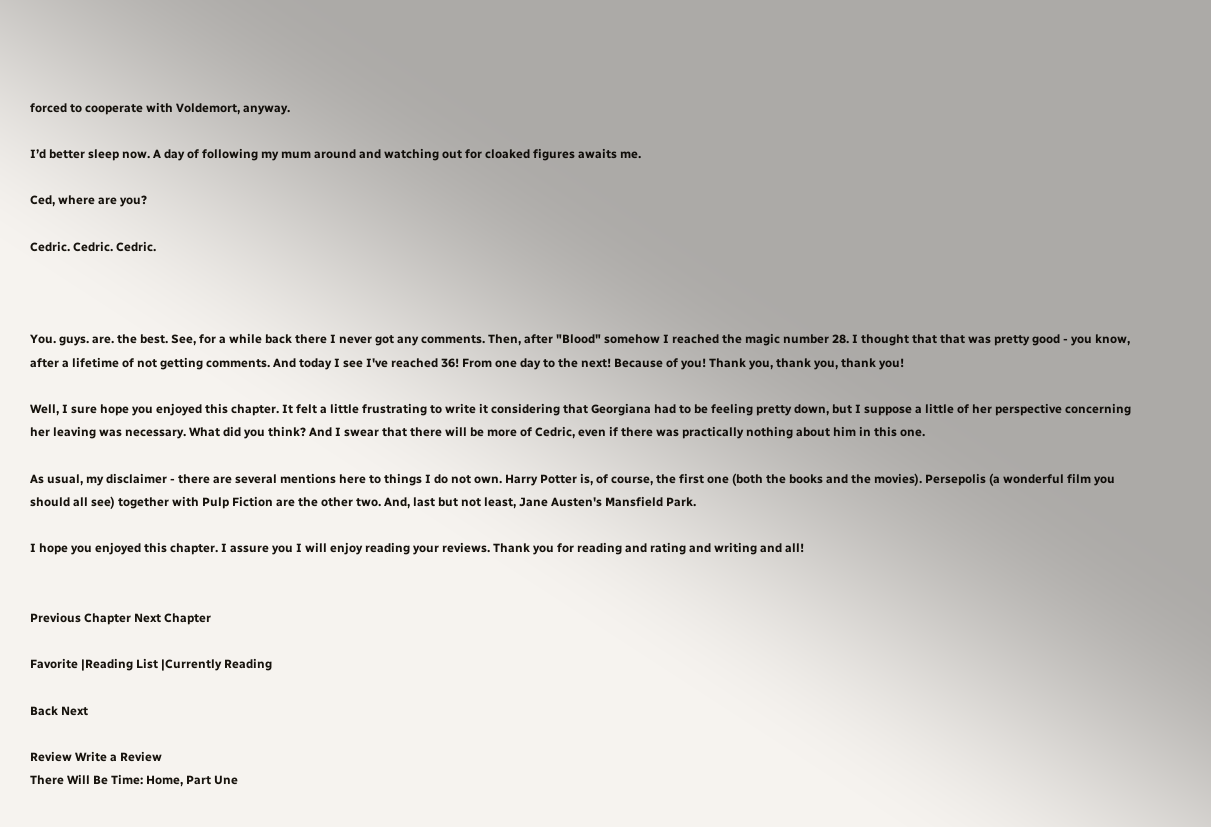forced to cooperate with Voldemort, anyway.

I’d better sleep now. A day of following my mum around and watching out for cloaked figures awaits me.

Ced, where are you?

Cedric. Cedric. Cedric.



You. guys. are. the best. See, for a while back there I never got any comments. Then, after "Blood" somehow I reached the magic number 28. I thought that that was pretty good - you know, after a lifetime of not getting comments. And today I see I've reached 36! From one day to the next! Because of you! Thank you, thank you, thank you!

Well, I sure hope you enjoyed this chapter. It felt a little frustrating to write it considering that Georgiana had to be feeling pretty down, but I suppose a little of her perspective concerning her leaving was necessary. What did you think? And I swear that there will be more of Cedric, even if there was practically nothing about him in this one.

As usual, my disclaimer - there are several mentions here to things I do not own. Harry Potter is, of course, the first one (both the books and the movies). Persepolis (a wonderful film you should all see) together with Pulp Fiction are the other two. And, last but not least, Jane Austen's Mansfield Park.

I hope you enjoyed this chapter. I assure you I will enjoy reading your reviews. Thank you for reading and rating and writing and all!


Previous Chapter Next Chapter

Favorite |Reading List |Currently Reading

Back Next

Review Write a Review
There Will Be Time: Home, Part Une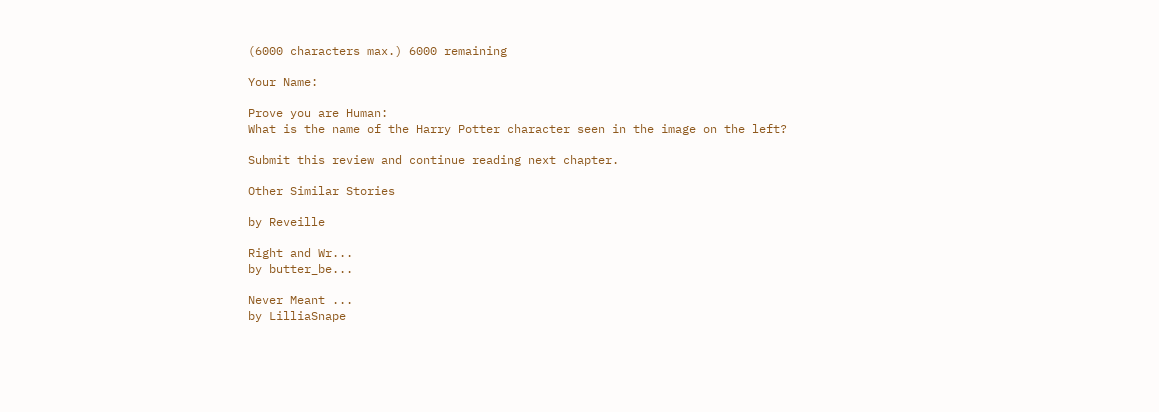(6000 characters max.) 6000 remaining

Your Name:

Prove you are Human:
What is the name of the Harry Potter character seen in the image on the left?

Submit this review and continue reading next chapter.

Other Similar Stories

by Reveille

Right and Wr...
by butter_be...

Never Meant ...
by LilliaSnape